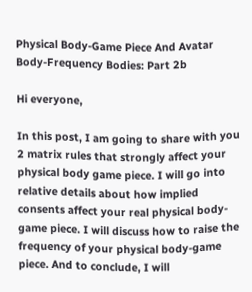Physical Body-Game Piece And Avatar Body-Frequency Bodies: Part 2b

Hi everyone,

In this post, I am going to share with you 2 matrix rules that strongly affect your physical body game piece. I will go into relative details about how implied consents affect your real physical body-game piece. I will discuss how to raise the frequency of your physical body-game piece. And to conclude, I will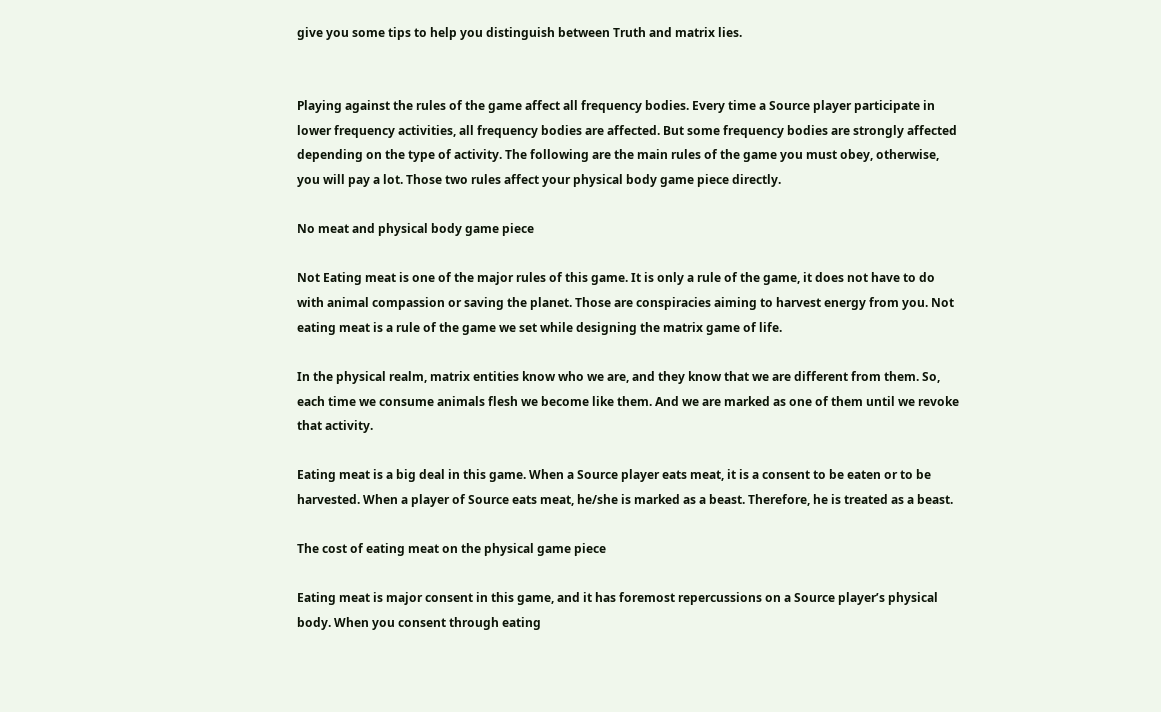give you some tips to help you distinguish between Truth and matrix lies.


Playing against the rules of the game affect all frequency bodies. Every time a Source player participate in lower frequency activities, all frequency bodies are affected. But some frequency bodies are strongly affected depending on the type of activity. The following are the main rules of the game you must obey, otherwise, you will pay a lot. Those two rules affect your physical body game piece directly.

No meat and physical body game piece

Not Eating meat is one of the major rules of this game. It is only a rule of the game, it does not have to do with animal compassion or saving the planet. Those are conspiracies aiming to harvest energy from you. Not eating meat is a rule of the game we set while designing the matrix game of life.

In the physical realm, matrix entities know who we are, and they know that we are different from them. So, each time we consume animals flesh we become like them. And we are marked as one of them until we revoke that activity.

Eating meat is a big deal in this game. When a Source player eats meat, it is a consent to be eaten or to be harvested. When a player of Source eats meat, he/she is marked as a beast. Therefore, he is treated as a beast.

The cost of eating meat on the physical game piece

Eating meat is major consent in this game, and it has foremost repercussions on a Source player’s physical body. When you consent through eating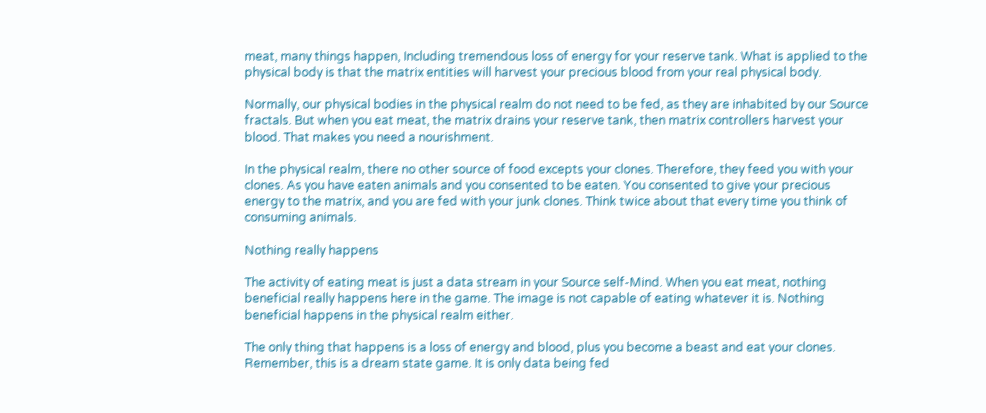meat, many things happen, Including tremendous loss of energy for your reserve tank. What is applied to the physical body is that the matrix entities will harvest your precious blood from your real physical body.

Normally, our physical bodies in the physical realm do not need to be fed, as they are inhabited by our Source fractals. But when you eat meat, the matrix drains your reserve tank, then matrix controllers harvest your blood. That makes you need a nourishment.

In the physical realm, there no other source of food excepts your clones. Therefore, they feed you with your clones. As you have eaten animals and you consented to be eaten. You consented to give your precious energy to the matrix, and you are fed with your junk clones. Think twice about that every time you think of consuming animals.

Nothing really happens

The activity of eating meat is just a data stream in your Source self-Mind. When you eat meat, nothing beneficial really happens here in the game. The image is not capable of eating whatever it is. Nothing beneficial happens in the physical realm either.

The only thing that happens is a loss of energy and blood, plus you become a beast and eat your clones. Remember, this is a dream state game. It is only data being fed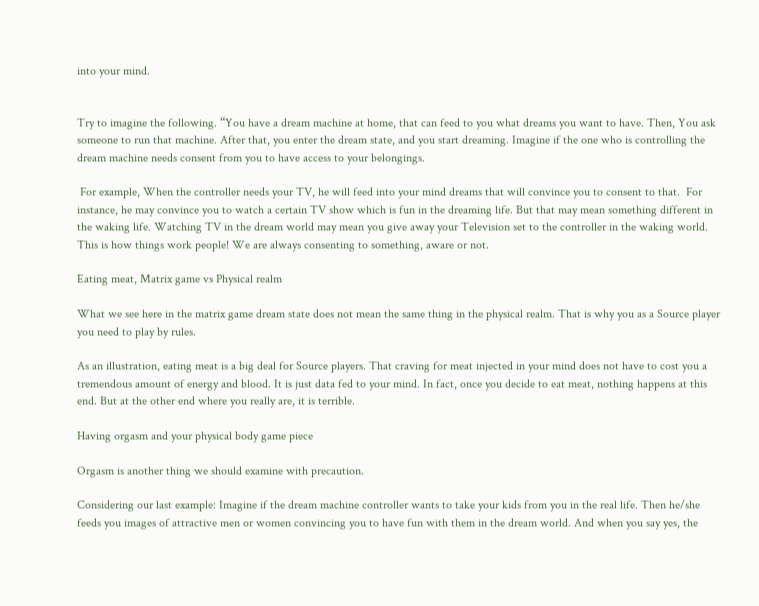into your mind.


Try to imagine the following. “You have a dream machine at home, that can feed to you what dreams you want to have. Then, You ask someone to run that machine. After that, you enter the dream state, and you start dreaming. Imagine if the one who is controlling the dream machine needs consent from you to have access to your belongings.

 For example, When the controller needs your TV, he will feed into your mind dreams that will convince you to consent to that.  For instance, he may convince you to watch a certain TV show which is fun in the dreaming life. But that may mean something different in the waking life. Watching TV in the dream world may mean you give away your Television set to the controller in the waking world. This is how things work people! We are always consenting to something, aware or not.

Eating meat, Matrix game vs Physical realm

What we see here in the matrix game dream state does not mean the same thing in the physical realm. That is why you as a Source player you need to play by rules.

As an illustration, eating meat is a big deal for Source players. That craving for meat injected in your mind does not have to cost you a tremendous amount of energy and blood. It is just data fed to your mind. In fact, once you decide to eat meat, nothing happens at this end. But at the other end where you really are, it is terrible.

Having orgasm and your physical body game piece

Orgasm is another thing we should examine with precaution.

Considering our last example: Imagine if the dream machine controller wants to take your kids from you in the real life. Then he/she feeds you images of attractive men or women convincing you to have fun with them in the dream world. And when you say yes, the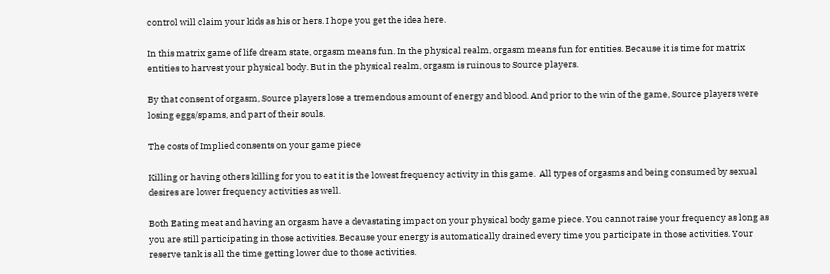control will claim your kids as his or hers. I hope you get the idea here.

In this matrix game of life dream state, orgasm means fun. In the physical realm, orgasm means fun for entities. Because it is time for matrix entities to harvest your physical body. But in the physical realm, orgasm is ruinous to Source players.

By that consent of orgasm, Source players lose a tremendous amount of energy and blood. And prior to the win of the game, Source players were losing eggs/spams, and part of their souls.

The costs of Implied consents on your game piece

Killing or having others killing for you to eat it is the lowest frequency activity in this game.  All types of orgasms and being consumed by sexual desires are lower frequency activities as well.

Both Eating meat and having an orgasm have a devastating impact on your physical body game piece. You cannot raise your frequency as long as you are still participating in those activities. Because your energy is automatically drained every time you participate in those activities. Your reserve tank is all the time getting lower due to those activities.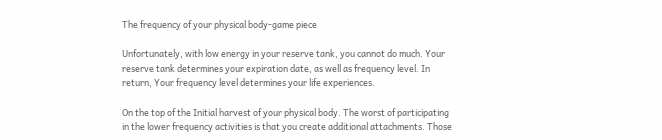The frequency of your physical body-game piece

Unfortunately, with low energy in your reserve tank, you cannot do much. Your reserve tank determines your expiration date, as well as frequency level. In return, Your frequency level determines your life experiences.

On the top of the Initial harvest of your physical body. The worst of participating in the lower frequency activities is that you create additional attachments. Those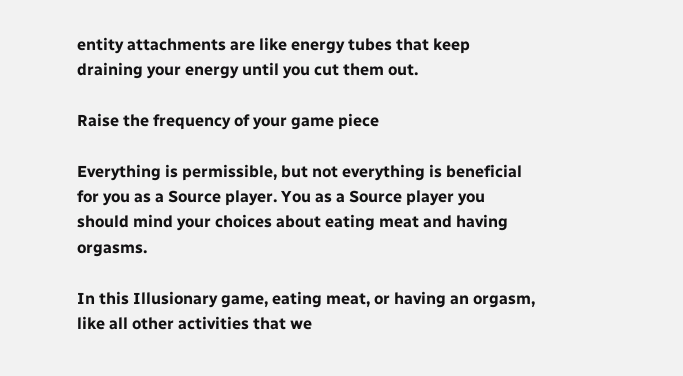entity attachments are like energy tubes that keep draining your energy until you cut them out.

Raise the frequency of your game piece

Everything is permissible, but not everything is beneficial for you as a Source player. You as a Source player you should mind your choices about eating meat and having orgasms.

In this Illusionary game, eating meat, or having an orgasm, like all other activities that we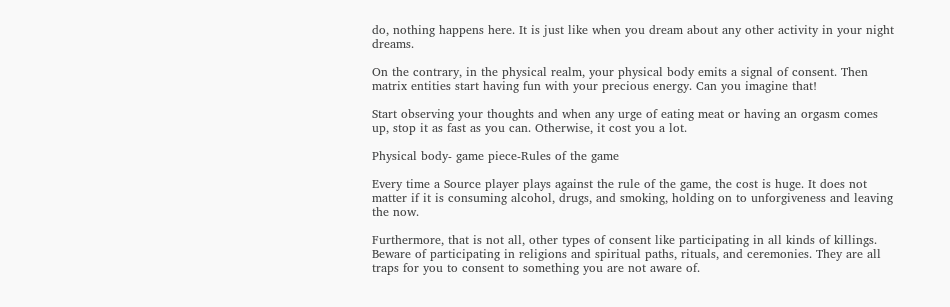do, nothing happens here. It is just like when you dream about any other activity in your night dreams.

On the contrary, in the physical realm, your physical body emits a signal of consent. Then matrix entities start having fun with your precious energy. Can you imagine that!

Start observing your thoughts and when any urge of eating meat or having an orgasm comes up, stop it as fast as you can. Otherwise, it cost you a lot.

Physical body- game piece-Rules of the game

Every time a Source player plays against the rule of the game, the cost is huge. It does not matter if it is consuming alcohol, drugs, and smoking, holding on to unforgiveness and leaving the now.

Furthermore, that is not all, other types of consent like participating in all kinds of killings. Beware of participating in religions and spiritual paths, rituals, and ceremonies. They are all traps for you to consent to something you are not aware of.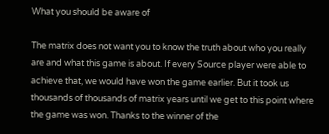What you should be aware of

The matrix does not want you to know the truth about who you really are and what this game is about. If every Source player were able to achieve that, we would have won the game earlier. But it took us thousands of thousands of matrix years until we get to this point where the game was won. Thanks to the winner of the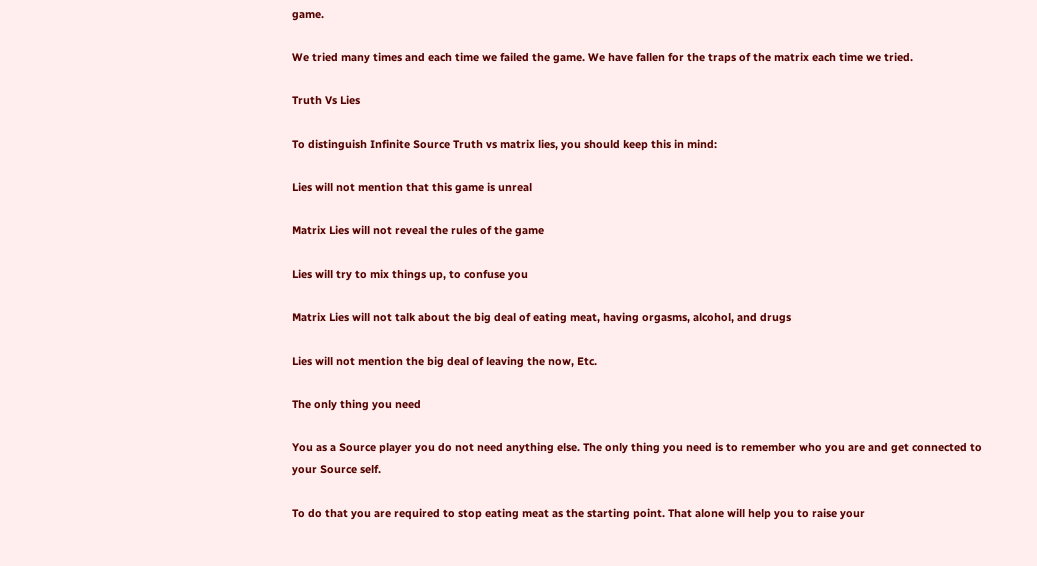game.

We tried many times and each time we failed the game. We have fallen for the traps of the matrix each time we tried.

Truth Vs Lies

To distinguish Infinite Source Truth vs matrix lies, you should keep this in mind:

Lies will not mention that this game is unreal

Matrix Lies will not reveal the rules of the game

Lies will try to mix things up, to confuse you

Matrix Lies will not talk about the big deal of eating meat, having orgasms, alcohol, and drugs

Lies will not mention the big deal of leaving the now, Etc.

The only thing you need

You as a Source player you do not need anything else. The only thing you need is to remember who you are and get connected to your Source self.

To do that you are required to stop eating meat as the starting point. That alone will help you to raise your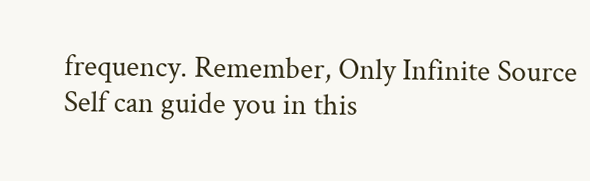frequency. Remember, Only Infinite Source Self can guide you in this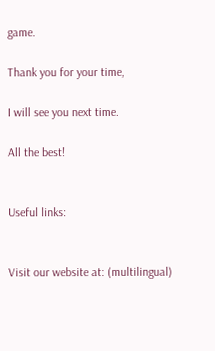game.

Thank you for your time,

I will see you next time.

All the best!


Useful links:


Visit our website at: (multilingual)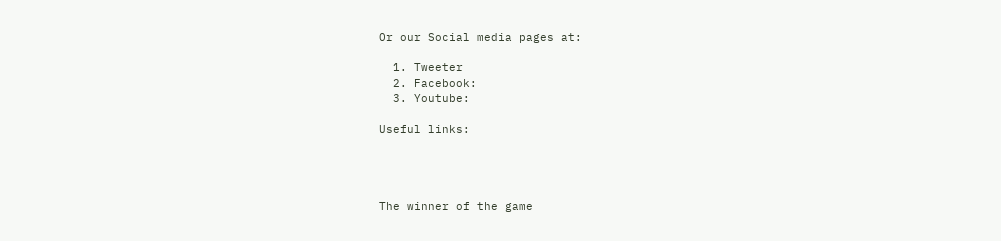Or our Social media pages at:

  1. Tweeter
  2. Facebook:
  3. Youtube:

Useful links:




The winner of the game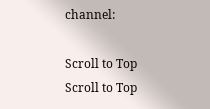channel:

Scroll to Top
Scroll to Top